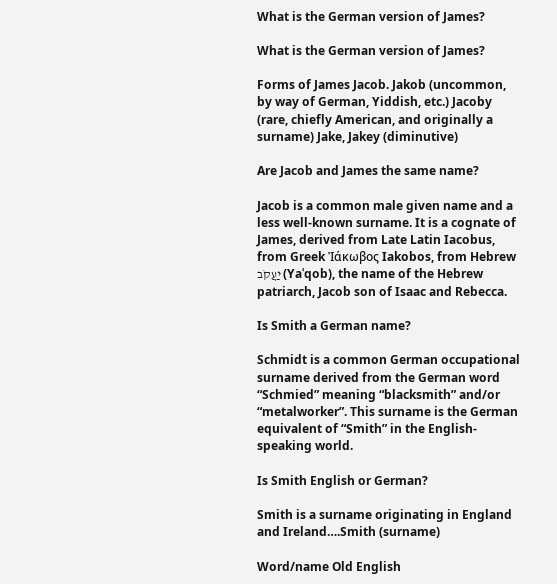What is the German version of James?

What is the German version of James?

Forms of James Jacob. Jakob (uncommon, by way of German, Yiddish, etc.) Jacoby (rare, chiefly American, and originally a surname) Jake, Jakey (diminutive)

Are Jacob and James the same name?

Jacob is a common male given name and a less well-known surname. It is a cognate of James, derived from Late Latin Iacobus, from Greek Ἰάκωβος Iakobos, from Hebrew יַעֲקֹב (Yaʿqob), the name of the Hebrew patriarch, Jacob son of Isaac and Rebecca.

Is Smith a German name?

Schmidt is a common German occupational surname derived from the German word “Schmied” meaning “blacksmith” and/or “metalworker”. This surname is the German equivalent of “Smith” in the English-speaking world.

Is Smith English or German?

Smith is a surname originating in England and Ireland….Smith (surname)

Word/name Old English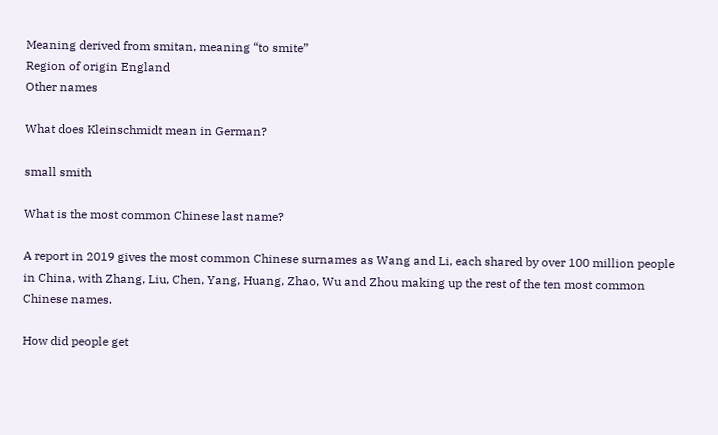Meaning derived from smitan, meaning “to smite”
Region of origin England
Other names

What does Kleinschmidt mean in German?

small smith

What is the most common Chinese last name?

A report in 2019 gives the most common Chinese surnames as Wang and Li, each shared by over 100 million people in China, with Zhang, Liu, Chen, Yang, Huang, Zhao, Wu and Zhou making up the rest of the ten most common Chinese names.

How did people get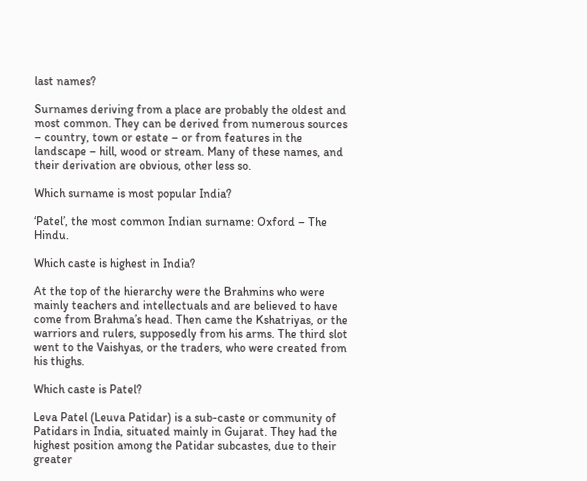last names?

Surnames deriving from a place are probably the oldest and most common. They can be derived from numerous sources – country, town or estate – or from features in the landscape – hill, wood or stream. Many of these names, and their derivation are obvious, other less so.

Which surname is most popular India?

‘Patel’, the most common Indian surname: Oxford – The Hindu.

Which caste is highest in India?

At the top of the hierarchy were the Brahmins who were mainly teachers and intellectuals and are believed to have come from Brahma’s head. Then came the Kshatriyas, or the warriors and rulers, supposedly from his arms. The third slot went to the Vaishyas, or the traders, who were created from his thighs.

Which caste is Patel?

Leva Patel (Leuva Patidar) is a sub-caste or community of Patidars in India, situated mainly in Gujarat. They had the highest position among the Patidar subcastes, due to their greater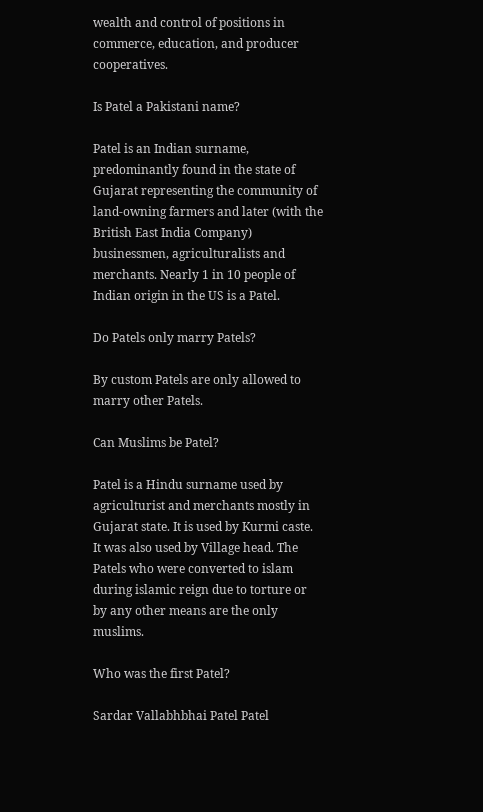wealth and control of positions in commerce, education, and producer cooperatives.

Is Patel a Pakistani name?

Patel is an Indian surname, predominantly found in the state of Gujarat representing the community of land-owning farmers and later (with the British East India Company) businessmen, agriculturalists and merchants. Nearly 1 in 10 people of Indian origin in the US is a Patel.

Do Patels only marry Patels?

By custom Patels are only allowed to marry other Patels.

Can Muslims be Patel?

Patel is a Hindu surname used by agriculturist and merchants mostly in Gujarat state. It is used by Kurmi caste. It was also used by Village head. The Patels who were converted to islam during islamic reign due to torture or by any other means are the only muslims.

Who was the first Patel?

Sardar Vallabhbhai Patel Patel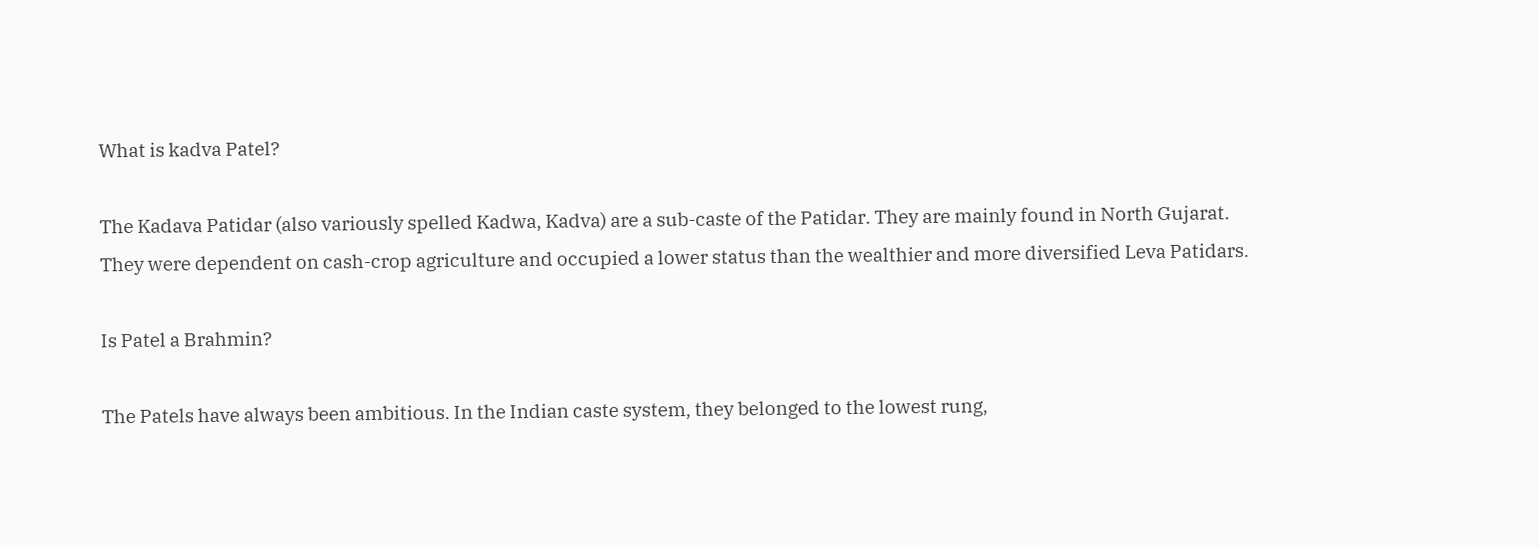What is kadva Patel?

The Kadava Patidar (also variously spelled Kadwa, Kadva) are a sub-caste of the Patidar. They are mainly found in North Gujarat. They were dependent on cash-crop agriculture and occupied a lower status than the wealthier and more diversified Leva Patidars.

Is Patel a Brahmin?

The Patels have always been ambitious. In the Indian caste system, they belonged to the lowest rung,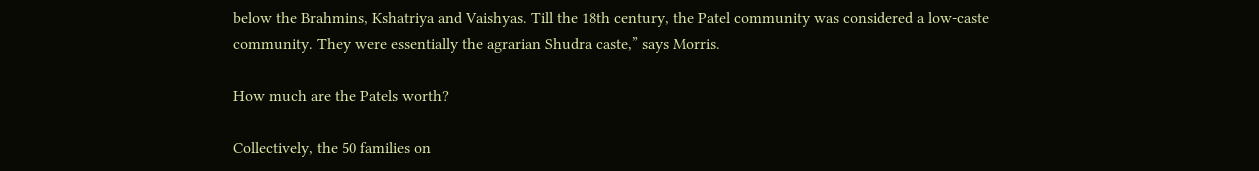below the Brahmins, Kshatriya and Vaishyas. Till the 18th century, the Patel community was considered a low-caste community. They were essentially the agrarian Shudra caste,” says Morris.

How much are the Patels worth?

Collectively, the 50 families on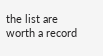the list are worth a record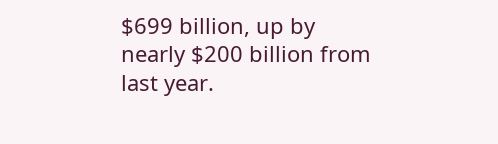$699 billion, up by nearly $200 billion from last year.